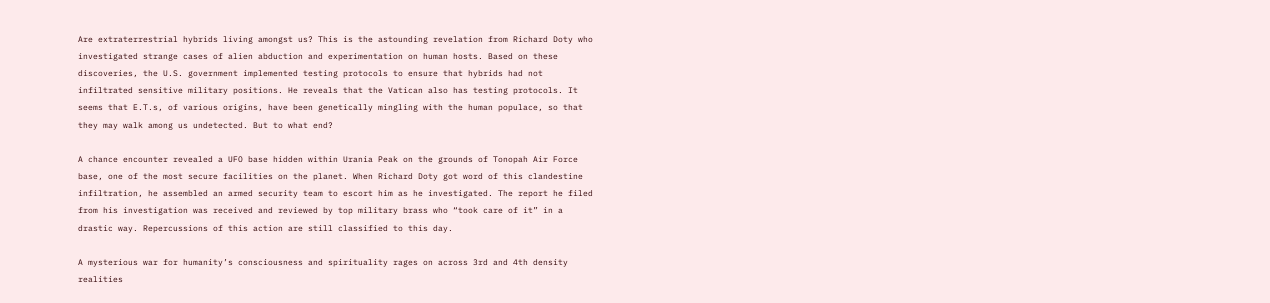Are extraterrestrial hybrids living amongst us? This is the astounding revelation from Richard Doty who investigated strange cases of alien abduction and experimentation on human hosts. Based on these discoveries, the U.S. government implemented testing protocols to ensure that hybrids had not infiltrated sensitive military positions. He reveals that the Vatican also has testing protocols. It seems that E.T.s, of various origins, have been genetically mingling with the human populace, so that they may walk among us undetected. But to what end?

A chance encounter revealed a UFO base hidden within Urania Peak on the grounds of Tonopah Air Force base, one of the most secure facilities on the planet. When Richard Doty got word of this clandestine infiltration, he assembled an armed security team to escort him as he investigated. The report he filed from his investigation was received and reviewed by top military brass who “took care of it” in a drastic way. Repercussions of this action are still classified to this day.

A mysterious war for humanity’s consciousness and spirituality rages on across 3rd and 4th density realities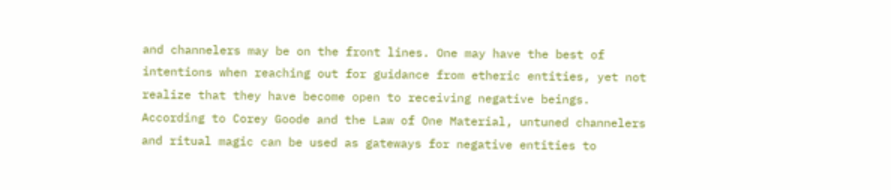and channelers may be on the front lines. One may have the best of intentions when reaching out for guidance from etheric entities, yet not realize that they have become open to receiving negative beings. According to Corey Goode and the Law of One Material, untuned channelers and ritual magic can be used as gateways for negative entities to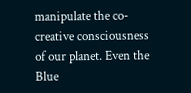manipulate the co-creative consciousness of our planet. Even the Blue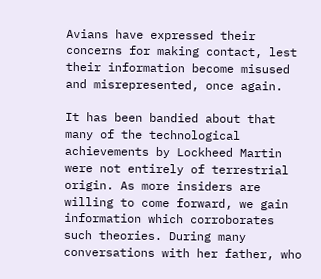Avians have expressed their concerns for making contact, lest their information become misused and misrepresented, once again.

It has been bandied about that many of the technological achievements by Lockheed Martin were not entirely of terrestrial origin. As more insiders are willing to come forward, we gain information which corroborates such theories. During many conversations with her father, who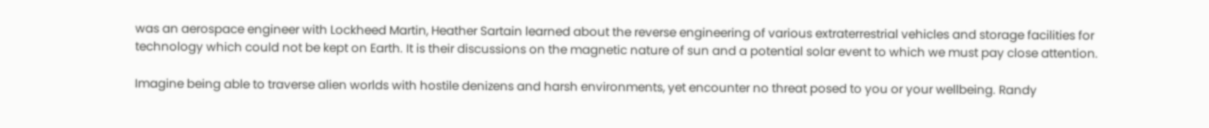was an aerospace engineer with Lockheed Martin, Heather Sartain learned about the reverse engineering of various extraterrestrial vehicles and storage facilities for technology which could not be kept on Earth. It is their discussions on the magnetic nature of sun and a potential solar event to which we must pay close attention.

Imagine being able to traverse alien worlds with hostile denizens and harsh environments, yet encounter no threat posed to you or your wellbeing. Randy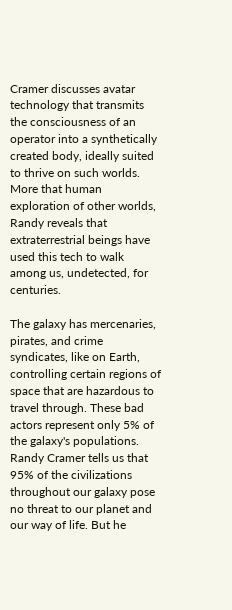Cramer discusses avatar technology that transmits the consciousness of an operator into a synthetically created body, ideally suited to thrive on such worlds. More that human exploration of other worlds, Randy reveals that extraterrestrial beings have used this tech to walk among us, undetected, for centuries.

The galaxy has mercenaries, pirates, and crime syndicates, like on Earth, controlling certain regions of space that are hazardous to travel through. These bad actors represent only 5% of the galaxy's populations. Randy Cramer tells us that 95% of the civilizations throughout our galaxy pose no threat to our planet and our way of life. But he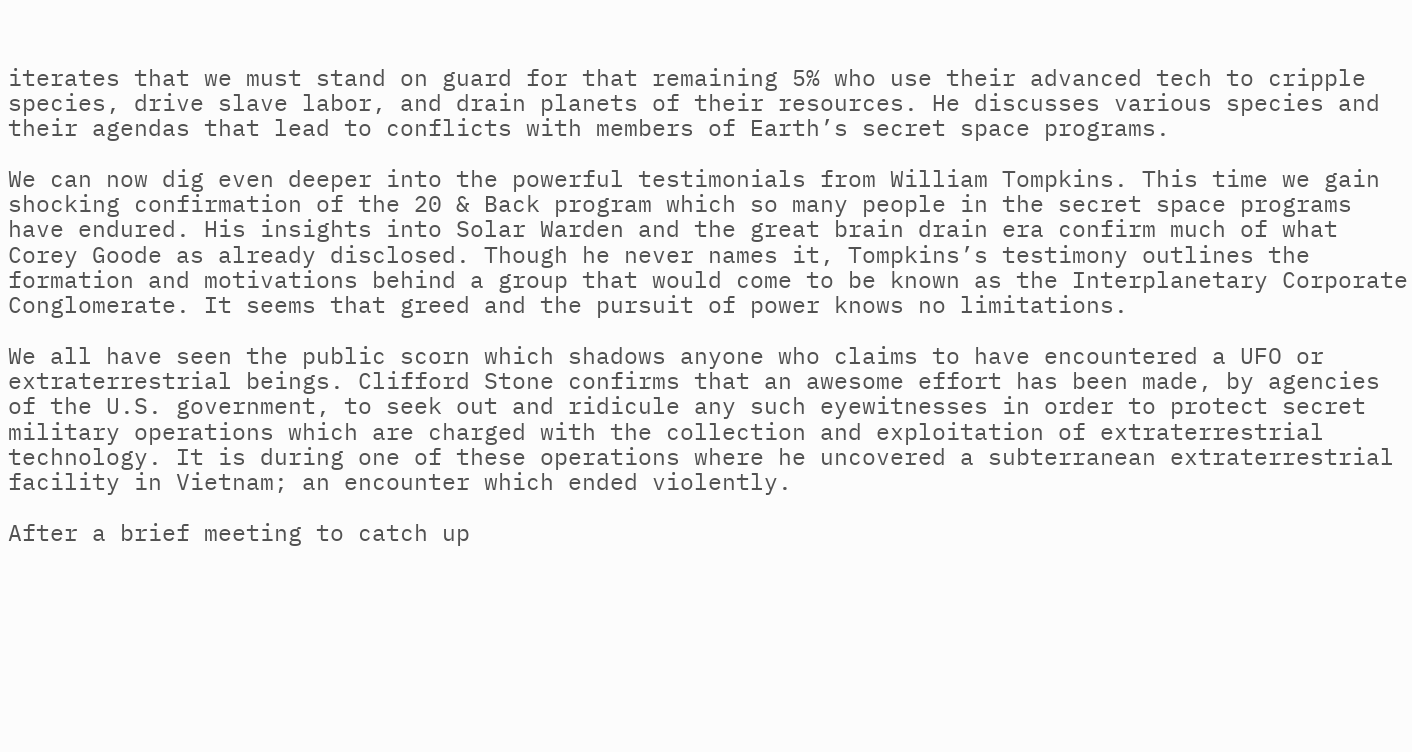iterates that we must stand on guard for that remaining 5% who use their advanced tech to cripple species, drive slave labor, and drain planets of their resources. He discusses various species and their agendas that lead to conflicts with members of Earth’s secret space programs.

We can now dig even deeper into the powerful testimonials from William Tompkins. This time we gain shocking confirmation of the 20 & Back program which so many people in the secret space programs have endured. His insights into Solar Warden and the great brain drain era confirm much of what Corey Goode as already disclosed. Though he never names it, Tompkins’s testimony outlines the formation and motivations behind a group that would come to be known as the Interplanetary Corporate Conglomerate. It seems that greed and the pursuit of power knows no limitations.

We all have seen the public scorn which shadows anyone who claims to have encountered a UFO or extraterrestrial beings. Clifford Stone confirms that an awesome effort has been made, by agencies of the U.S. government, to seek out and ridicule any such eyewitnesses in order to protect secret military operations which are charged with the collection and exploitation of extraterrestrial technology. It is during one of these operations where he uncovered a subterranean extraterrestrial facility in Vietnam; an encounter which ended violently.

After a brief meeting to catch up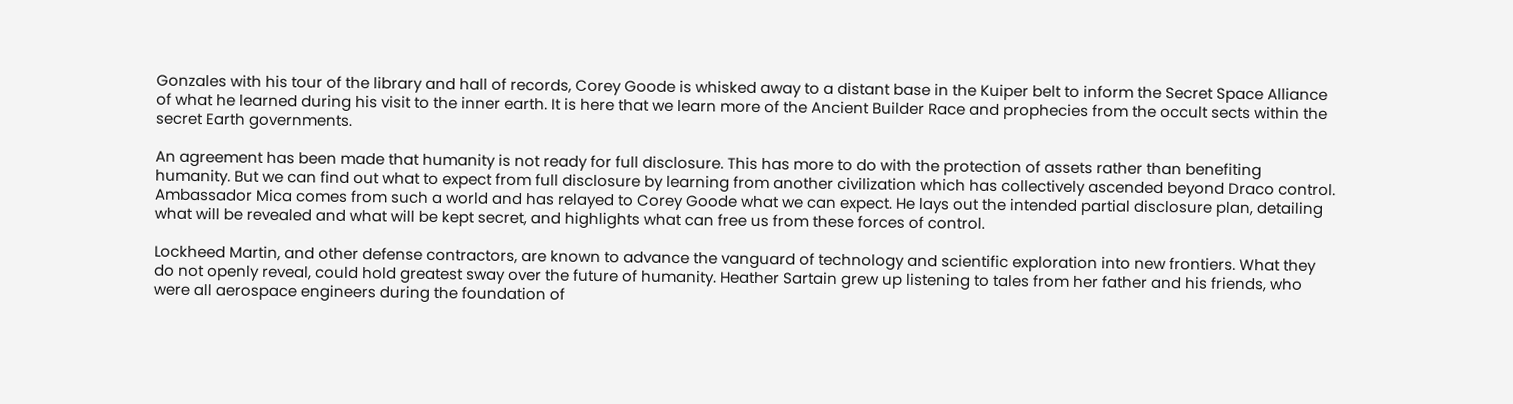Gonzales with his tour of the library and hall of records, Corey Goode is whisked away to a distant base in the Kuiper belt to inform the Secret Space Alliance of what he learned during his visit to the inner earth. It is here that we learn more of the Ancient Builder Race and prophecies from the occult sects within the secret Earth governments.

An agreement has been made that humanity is not ready for full disclosure. This has more to do with the protection of assets rather than benefiting humanity. But we can find out what to expect from full disclosure by learning from another civilization which has collectively ascended beyond Draco control. Ambassador Mica comes from such a world and has relayed to Corey Goode what we can expect. He lays out the intended partial disclosure plan, detailing what will be revealed and what will be kept secret, and highlights what can free us from these forces of control.

Lockheed Martin, and other defense contractors, are known to advance the vanguard of technology and scientific exploration into new frontiers. What they do not openly reveal, could hold greatest sway over the future of humanity. Heather Sartain grew up listening to tales from her father and his friends, who were all aerospace engineers during the foundation of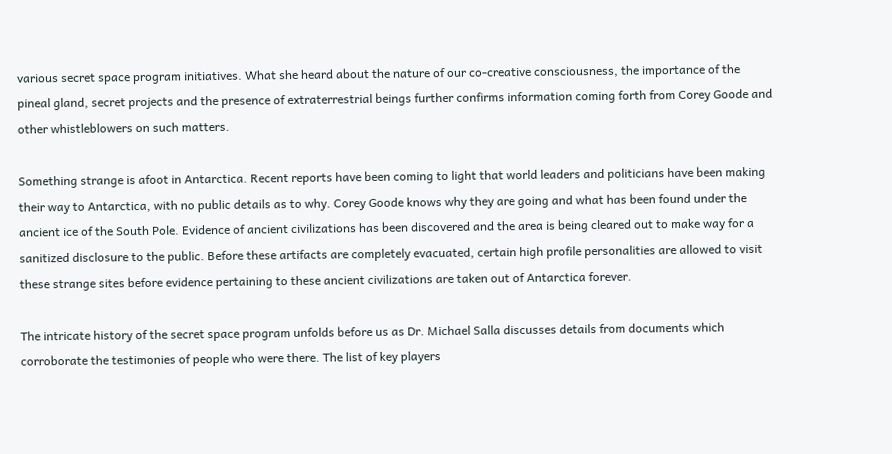various secret space program initiatives. What she heard about the nature of our co-creative consciousness, the importance of the pineal gland, secret projects and the presence of extraterrestrial beings further confirms information coming forth from Corey Goode and other whistleblowers on such matters.

Something strange is afoot in Antarctica. Recent reports have been coming to light that world leaders and politicians have been making their way to Antarctica, with no public details as to why. Corey Goode knows why they are going and what has been found under the ancient ice of the South Pole. Evidence of ancient civilizations has been discovered and the area is being cleared out to make way for a sanitized disclosure to the public. Before these artifacts are completely evacuated, certain high profile personalities are allowed to visit these strange sites before evidence pertaining to these ancient civilizations are taken out of Antarctica forever.

The intricate history of the secret space program unfolds before us as Dr. Michael Salla discusses details from documents which corroborate the testimonies of people who were there. The list of key players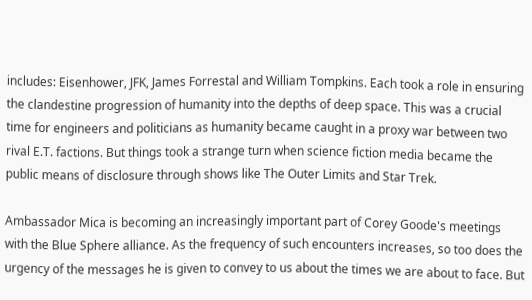includes: Eisenhower, JFK, James Forrestal and William Tompkins. Each took a role in ensuring the clandestine progression of humanity into the depths of deep space. This was a crucial time for engineers and politicians as humanity became caught in a proxy war between two rival E.T. factions. But things took a strange turn when science fiction media became the public means of disclosure through shows like The Outer Limits and Star Trek.

Ambassador Mica is becoming an increasingly important part of Corey Goode's meetings with the Blue Sphere alliance. As the frequency of such encounters increases, so too does the urgency of the messages he is given to convey to us about the times we are about to face. But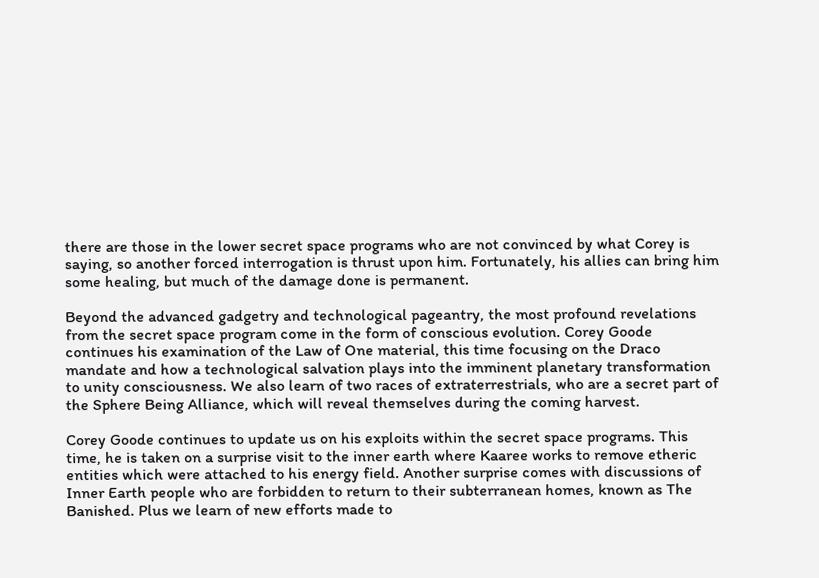there are those in the lower secret space programs who are not convinced by what Corey is saying, so another forced interrogation is thrust upon him. Fortunately, his allies can bring him some healing, but much of the damage done is permanent.

Beyond the advanced gadgetry and technological pageantry, the most profound revelations from the secret space program come in the form of conscious evolution. Corey Goode continues his examination of the Law of One material, this time focusing on the Draco mandate and how a technological salvation plays into the imminent planetary transformation to unity consciousness. We also learn of two races of extraterrestrials, who are a secret part of the Sphere Being Alliance, which will reveal themselves during the coming harvest.

Corey Goode continues to update us on his exploits within the secret space programs. This time, he is taken on a surprise visit to the inner earth where Kaaree works to remove etheric entities which were attached to his energy field. Another surprise comes with discussions of Inner Earth people who are forbidden to return to their subterranean homes, known as The Banished. Plus we learn of new efforts made to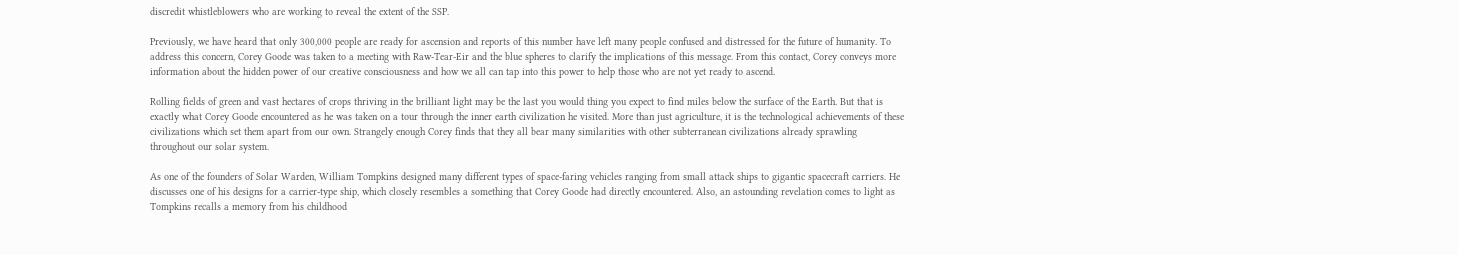discredit whistleblowers who are working to reveal the extent of the SSP.

Previously, we have heard that only 300,000 people are ready for ascension and reports of this number have left many people confused and distressed for the future of humanity. To address this concern, Corey Goode was taken to a meeting with Raw-Tear-Eir and the blue spheres to clarify the implications of this message. From this contact, Corey conveys more information about the hidden power of our creative consciousness and how we all can tap into this power to help those who are not yet ready to ascend.

Rolling fields of green and vast hectares of crops thriving in the brilliant light may be the last you would thing you expect to find miles below the surface of the Earth. But that is exactly what Corey Goode encountered as he was taken on a tour through the inner earth civilization he visited. More than just agriculture, it is the technological achievements of these civilizations which set them apart from our own. Strangely enough Corey finds that they all bear many similarities with other subterranean civilizations already sprawling throughout our solar system.

As one of the founders of Solar Warden, William Tompkins designed many different types of space-faring vehicles ranging from small attack ships to gigantic spacecraft carriers. He discusses one of his designs for a carrier-type ship, which closely resembles a something that Corey Goode had directly encountered. Also, an astounding revelation comes to light as Tompkins recalls a memory from his childhood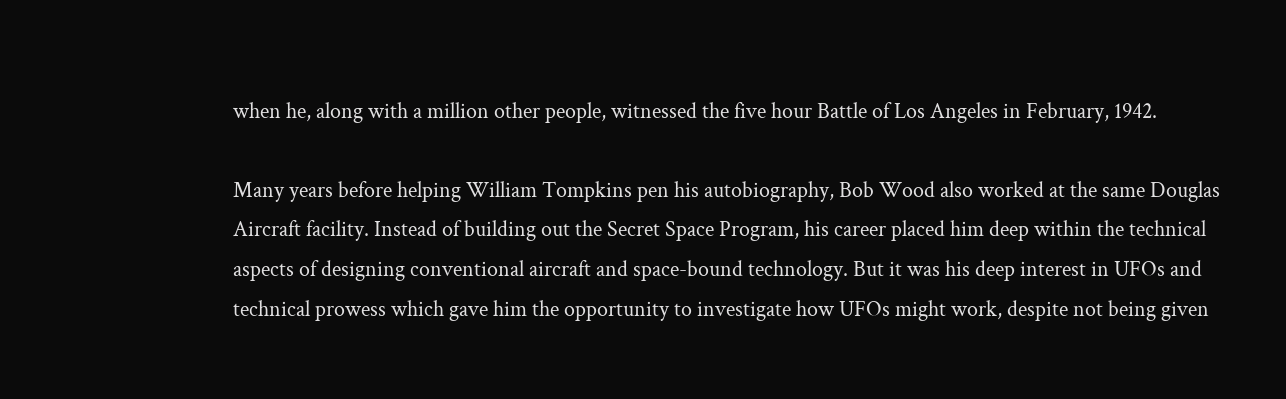when he, along with a million other people, witnessed the five hour Battle of Los Angeles in February, 1942.

Many years before helping William Tompkins pen his autobiography, Bob Wood also worked at the same Douglas Aircraft facility. Instead of building out the Secret Space Program, his career placed him deep within the technical aspects of designing conventional aircraft and space-bound technology. But it was his deep interest in UFOs and technical prowess which gave him the opportunity to investigate how UFOs might work, despite not being given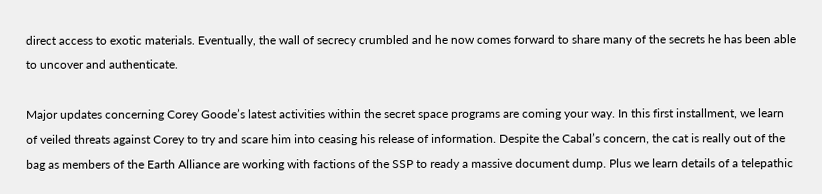direct access to exotic materials. Eventually, the wall of secrecy crumbled and he now comes forward to share many of the secrets he has been able to uncover and authenticate.

Major updates concerning Corey Goode’s latest activities within the secret space programs are coming your way. In this first installment, we learn of veiled threats against Corey to try and scare him into ceasing his release of information. Despite the Cabal’s concern, the cat is really out of the bag as members of the Earth Alliance are working with factions of the SSP to ready a massive document dump. Plus we learn details of a telepathic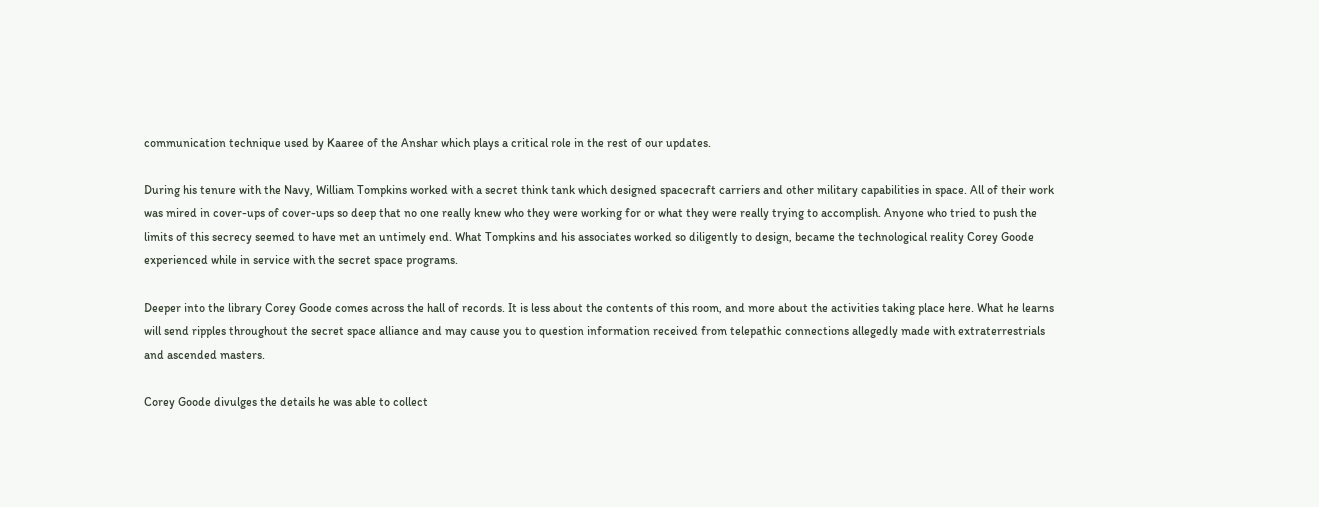communication technique used by Kaaree of the Anshar which plays a critical role in the rest of our updates.

During his tenure with the Navy, William Tompkins worked with a secret think tank which designed spacecraft carriers and other military capabilities in space. All of their work was mired in cover-ups of cover-ups so deep that no one really knew who they were working for or what they were really trying to accomplish. Anyone who tried to push the limits of this secrecy seemed to have met an untimely end. What Tompkins and his associates worked so diligently to design, became the technological reality Corey Goode experienced while in service with the secret space programs.

Deeper into the library Corey Goode comes across the hall of records. It is less about the contents of this room, and more about the activities taking place here. What he learns will send ripples throughout the secret space alliance and may cause you to question information received from telepathic connections allegedly made with extraterrestrials and ascended masters.

Corey Goode divulges the details he was able to collect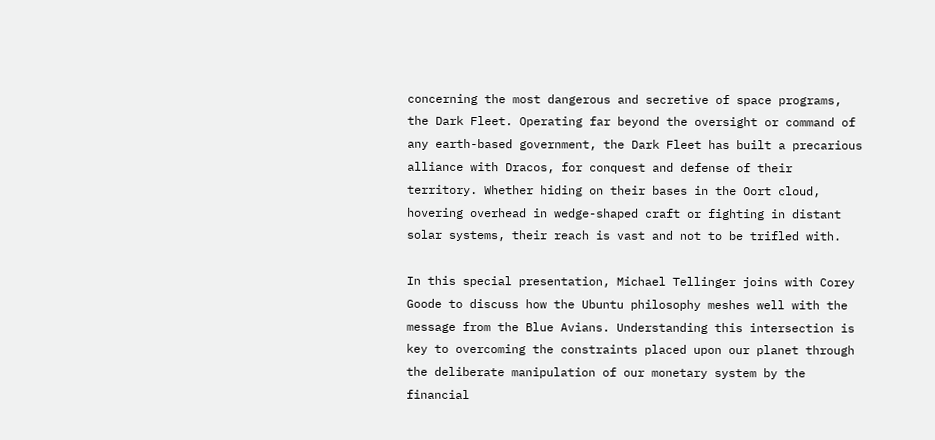concerning the most dangerous and secretive of space programs, the Dark Fleet. Operating far beyond the oversight or command of any earth-based government, the Dark Fleet has built a precarious alliance with Dracos, for conquest and defense of their territory. Whether hiding on their bases in the Oort cloud, hovering overhead in wedge-shaped craft or fighting in distant solar systems, their reach is vast and not to be trifled with.

In this special presentation, Michael Tellinger joins with Corey Goode to discuss how the Ubuntu philosophy meshes well with the message from the Blue Avians. Understanding this intersection is key to overcoming the constraints placed upon our planet through the deliberate manipulation of our monetary system by the financial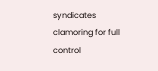syndicates clamoring for full control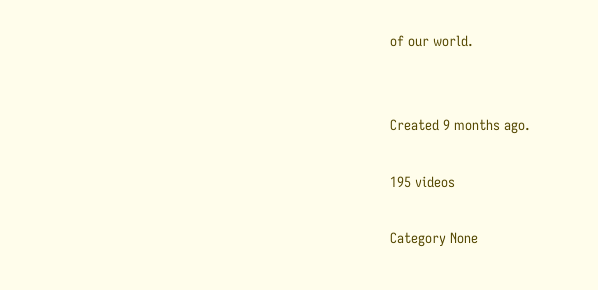of our world.


Created 9 months ago.

195 videos

Category None